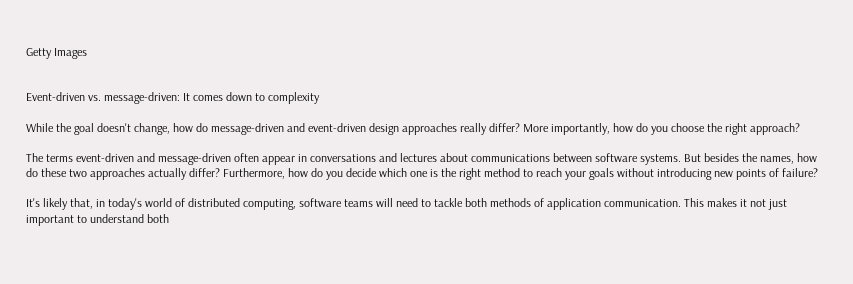Getty Images


Event-driven vs. message-driven: It comes down to complexity

While the goal doesn't change, how do message-driven and event-driven design approaches really differ? More importantly, how do you choose the right approach?

The terms event-driven and message-driven often appear in conversations and lectures about communications between software systems. But besides the names, how do these two approaches actually differ? Furthermore, how do you decide which one is the right method to reach your goals without introducing new points of failure?

It's likely that, in today's world of distributed computing, software teams will need to tackle both methods of application communication. This makes it not just important to understand both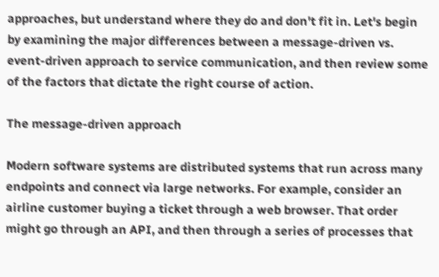approaches, but understand where they do and don't fit in. Let's begin by examining the major differences between a message-driven vs. event-driven approach to service communication, and then review some of the factors that dictate the right course of action.

The message-driven approach

Modern software systems are distributed systems that run across many endpoints and connect via large networks. For example, consider an airline customer buying a ticket through a web browser. That order might go through an API, and then through a series of processes that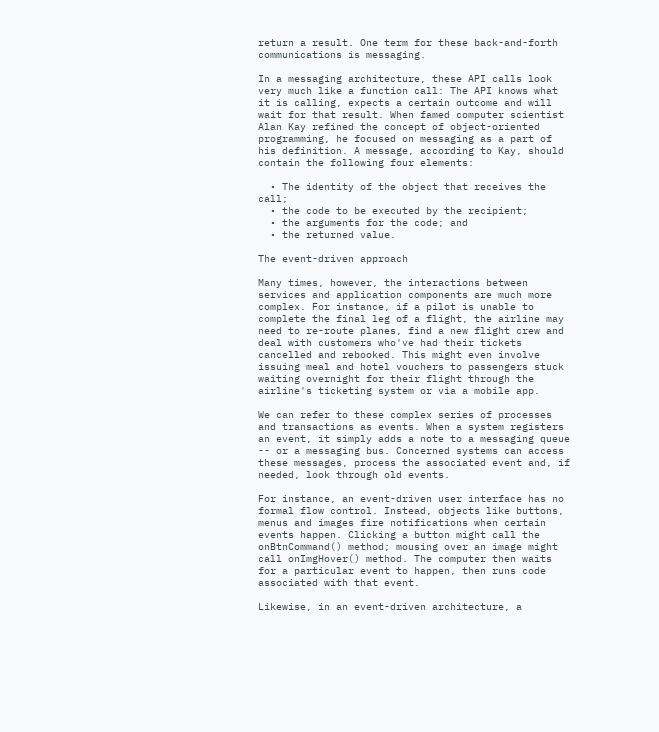return a result. One term for these back-and-forth communications is messaging.

In a messaging architecture, these API calls look very much like a function call: The API knows what it is calling, expects a certain outcome and will wait for that result. When famed computer scientist Alan Kay refined the concept of object-oriented programming, he focused on messaging as a part of his definition. A message, according to Kay, should contain the following four elements:

  • The identity of the object that receives the call;
  • the code to be executed by the recipient;
  • the arguments for the code; and
  • the returned value.

The event-driven approach

Many times, however, the interactions between services and application components are much more complex. For instance, if a pilot is unable to complete the final leg of a flight, the airline may need to re-route planes, find a new flight crew and deal with customers who've had their tickets cancelled and rebooked. This might even involve issuing meal and hotel vouchers to passengers stuck waiting overnight for their flight through the airline's ticketing system or via a mobile app.

We can refer to these complex series of processes and transactions as events. When a system registers an event, it simply adds a note to a messaging queue -- or a messaging bus. Concerned systems can access these messages, process the associated event and, if needed, look through old events.

For instance, an event-driven user interface has no formal flow control. Instead, objects like buttons, menus and images fire notifications when certain events happen. Clicking a button might call the onBtnCommand() method; mousing over an image might call onImgHover() method. The computer then waits for a particular event to happen, then runs code associated with that event.

Likewise, in an event-driven architecture, a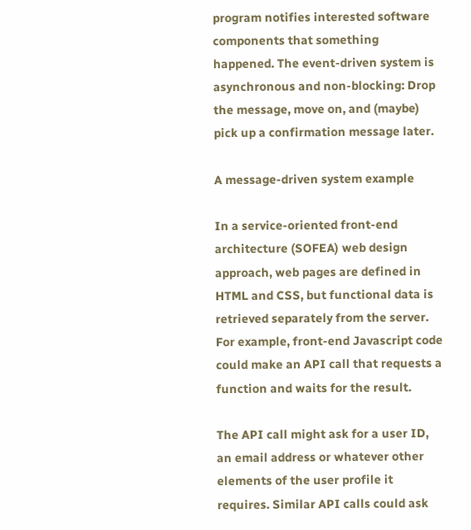program notifies interested software components that something happened. The event-driven system is asynchronous and non-blocking: Drop the message, move on, and (maybe) pick up a confirmation message later.

A message-driven system example

In a service-oriented front-end architecture (SOFEA) web design approach, web pages are defined in HTML and CSS, but functional data is retrieved separately from the server. For example, front-end Javascript code could make an API call that requests a function and waits for the result.

The API call might ask for a user ID, an email address or whatever other elements of the user profile it requires. Similar API calls could ask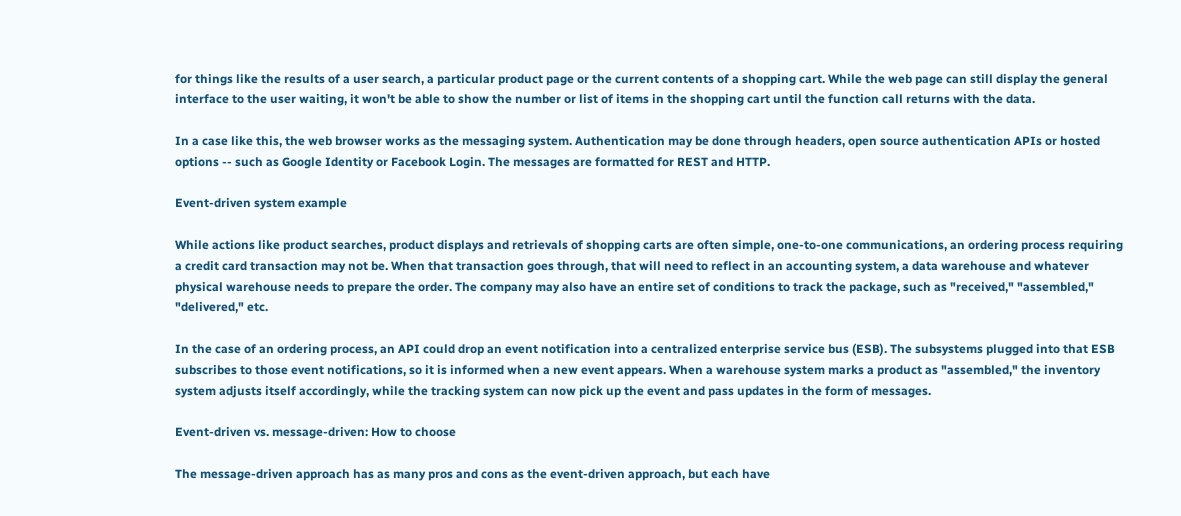for things like the results of a user search, a particular product page or the current contents of a shopping cart. While the web page can still display the general interface to the user waiting, it won't be able to show the number or list of items in the shopping cart until the function call returns with the data.

In a case like this, the web browser works as the messaging system. Authentication may be done through headers, open source authentication APIs or hosted options -- such as Google Identity or Facebook Login. The messages are formatted for REST and HTTP.

Event-driven system example

While actions like product searches, product displays and retrievals of shopping carts are often simple, one-to-one communications, an ordering process requiring a credit card transaction may not be. When that transaction goes through, that will need to reflect in an accounting system, a data warehouse and whatever physical warehouse needs to prepare the order. The company may also have an entire set of conditions to track the package, such as "received," "assembled," "delivered," etc.

In the case of an ordering process, an API could drop an event notification into a centralized enterprise service bus (ESB). The subsystems plugged into that ESB subscribes to those event notifications, so it is informed when a new event appears. When a warehouse system marks a product as "assembled," the inventory system adjusts itself accordingly, while the tracking system can now pick up the event and pass updates in the form of messages.

Event-driven vs. message-driven: How to choose

The message-driven approach has as many pros and cons as the event-driven approach, but each have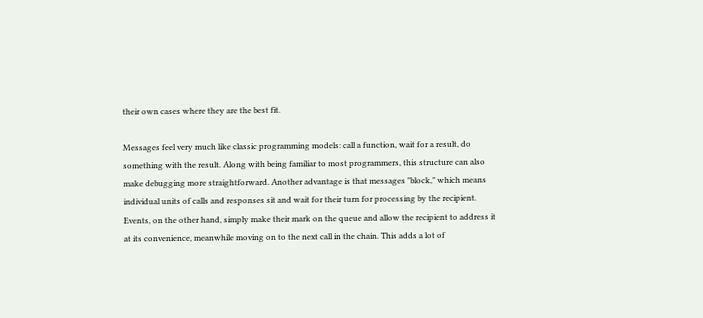their own cases where they are the best fit.

Messages feel very much like classic programming models: call a function, wait for a result, do something with the result. Along with being familiar to most programmers, this structure can also make debugging more straightforward. Another advantage is that messages "block," which means individual units of calls and responses sit and wait for their turn for processing by the recipient. Events, on the other hand, simply make their mark on the queue and allow the recipient to address it at its convenience, meanwhile moving on to the next call in the chain. This adds a lot of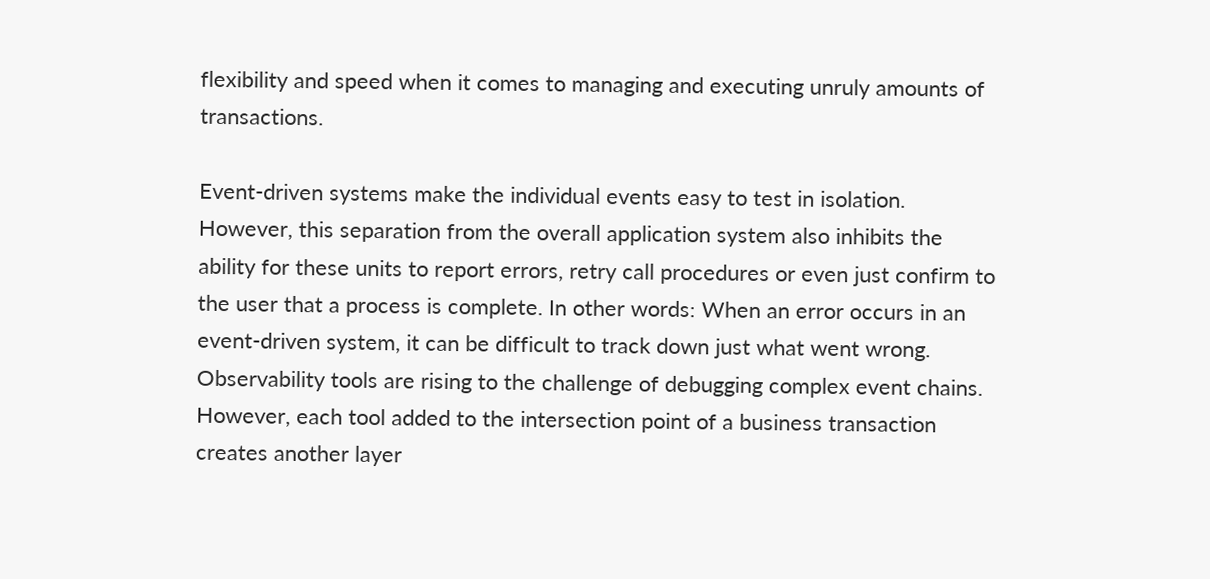flexibility and speed when it comes to managing and executing unruly amounts of transactions.

Event-driven systems make the individual events easy to test in isolation. However, this separation from the overall application system also inhibits the ability for these units to report errors, retry call procedures or even just confirm to the user that a process is complete. In other words: When an error occurs in an event-driven system, it can be difficult to track down just what went wrong. Observability tools are rising to the challenge of debugging complex event chains. However, each tool added to the intersection point of a business transaction creates another layer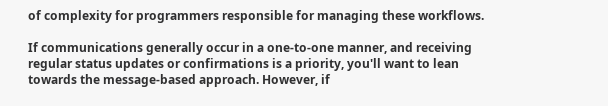of complexity for programmers responsible for managing these workflows.

If communications generally occur in a one-to-one manner, and receiving regular status updates or confirmations is a priority, you'll want to lean towards the message-based approach. However, if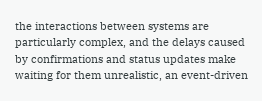the interactions between systems are particularly complex, and the delays caused by confirmations and status updates make waiting for them unrealistic, an event-driven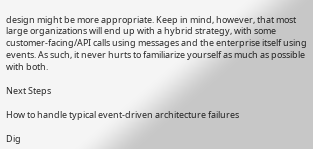design might be more appropriate. Keep in mind, however, that most large organizations will end up with a hybrid strategy, with some customer-facing/API calls using messages and the enterprise itself using events. As such, it never hurts to familiarize yourself as much as possible with both.

Next Steps

How to handle typical event-driven architecture failures

Dig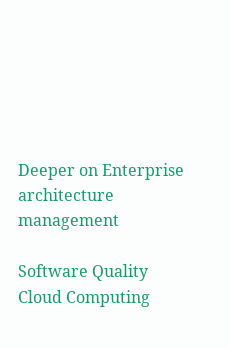Deeper on Enterprise architecture management

Software Quality
Cloud Computing